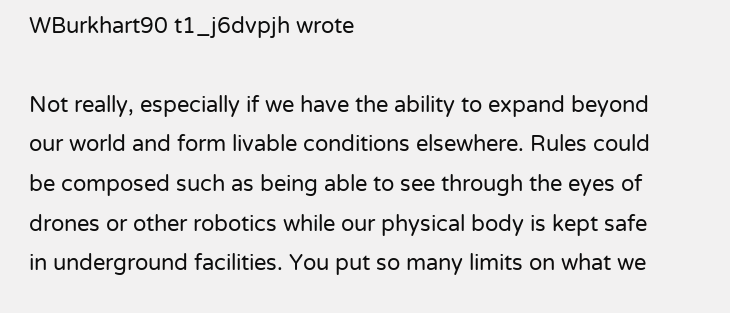WBurkhart90 t1_j6dvpjh wrote

Not really, especially if we have the ability to expand beyond our world and form livable conditions elsewhere. Rules could be composed such as being able to see through the eyes of drones or other robotics while our physical body is kept safe in underground facilities. You put so many limits on what we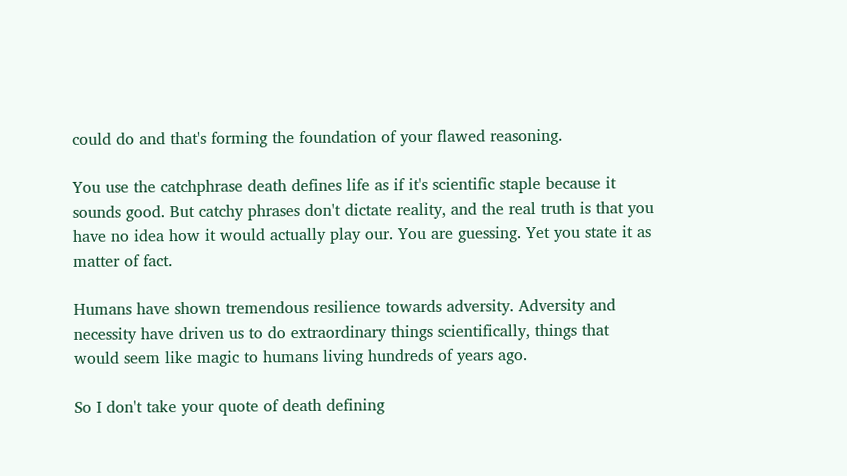could do and that's forming the foundation of your flawed reasoning.

You use the catchphrase death defines life as if it's scientific staple because it sounds good. But catchy phrases don't dictate reality, and the real truth is that you have no idea how it would actually play our. You are guessing. Yet you state it as matter of fact.

Humans have shown tremendous resilience towards adversity. Adversity and necessity have driven us to do extraordinary things scientifically, things that would seem like magic to humans living hundreds of years ago.

So I don't take your quote of death defining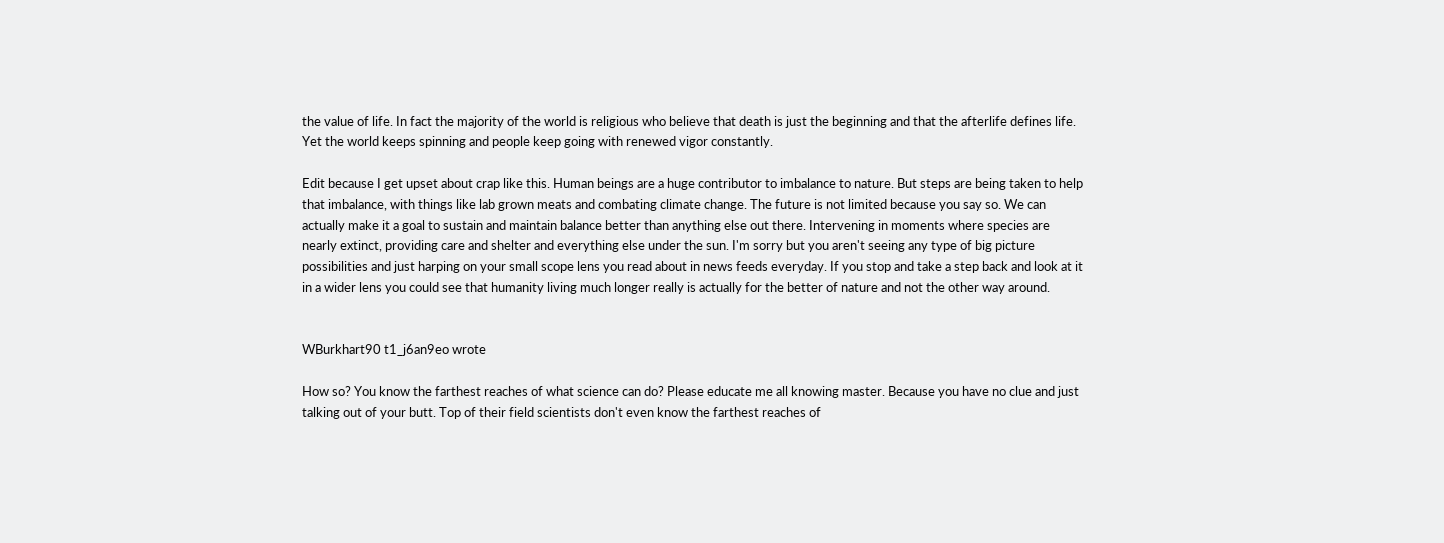the value of life. In fact the majority of the world is religious who believe that death is just the beginning and that the afterlife defines life. Yet the world keeps spinning and people keep going with renewed vigor constantly.

Edit because I get upset about crap like this. Human beings are a huge contributor to imbalance to nature. But steps are being taken to help that imbalance, with things like lab grown meats and combating climate change. The future is not limited because you say so. We can actually make it a goal to sustain and maintain balance better than anything else out there. Intervening in moments where species are nearly extinct, providing care and shelter and everything else under the sun. I'm sorry but you aren't seeing any type of big picture possibilities and just harping on your small scope lens you read about in news feeds everyday. If you stop and take a step back and look at it in a wider lens you could see that humanity living much longer really is actually for the better of nature and not the other way around.


WBurkhart90 t1_j6an9eo wrote

How so? You know the farthest reaches of what science can do? Please educate me all knowing master. Because you have no clue and just talking out of your butt. Top of their field scientists don't even know the farthest reaches of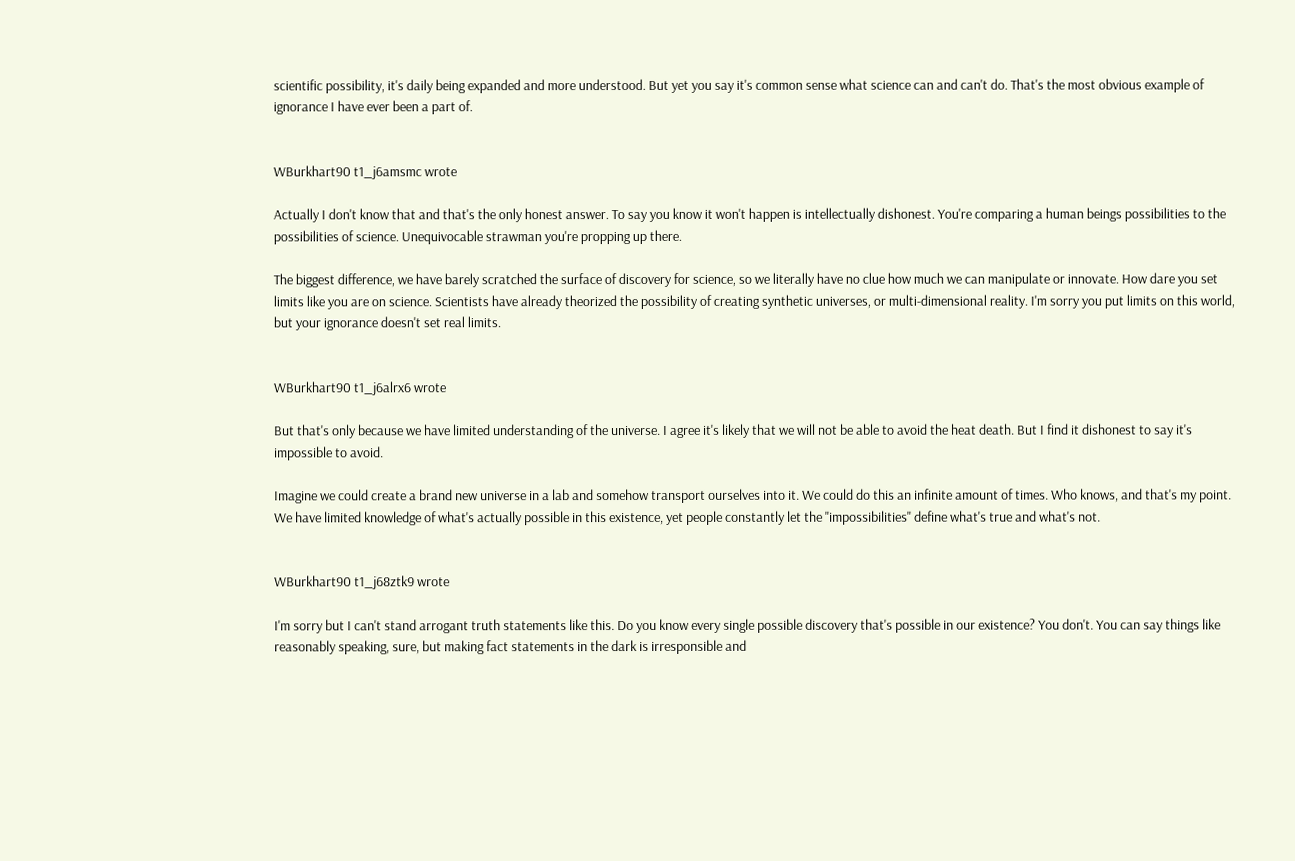scientific possibility, it's daily being expanded and more understood. But yet you say it's common sense what science can and can't do. That's the most obvious example of ignorance I have ever been a part of.


WBurkhart90 t1_j6amsmc wrote

Actually I don't know that and that's the only honest answer. To say you know it won't happen is intellectually dishonest. You're comparing a human beings possibilities to the possibilities of science. Unequivocable strawman you're propping up there.

The biggest difference, we have barely scratched the surface of discovery for science, so we literally have no clue how much we can manipulate or innovate. How dare you set limits like you are on science. Scientists have already theorized the possibility of creating synthetic universes, or multi-dimensional reality. I'm sorry you put limits on this world, but your ignorance doesn't set real limits.


WBurkhart90 t1_j6alrx6 wrote

But that's only because we have limited understanding of the universe. I agree it's likely that we will not be able to avoid the heat death. But I find it dishonest to say it's impossible to avoid.

Imagine we could create a brand new universe in a lab and somehow transport ourselves into it. We could do this an infinite amount of times. Who knows, and that's my point. We have limited knowledge of what's actually possible in this existence, yet people constantly let the "impossibilities" define what's true and what's not.


WBurkhart90 t1_j68ztk9 wrote

I'm sorry but I can't stand arrogant truth statements like this. Do you know every single possible discovery that's possible in our existence? You don't. You can say things like reasonably speaking, sure, but making fact statements in the dark is irresponsible and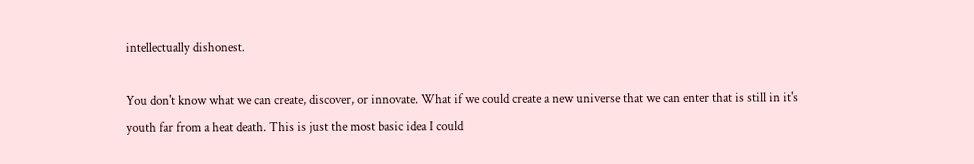intellectually dishonest.

You don't know what we can create, discover, or innovate. What if we could create a new universe that we can enter that is still in it's youth far from a heat death. This is just the most basic idea I could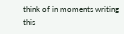think of in moments writing this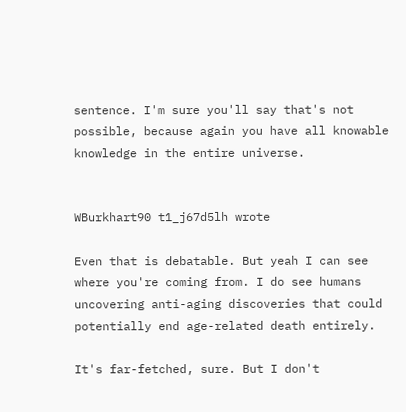sentence. I'm sure you'll say that's not possible, because again you have all knowable knowledge in the entire universe.


WBurkhart90 t1_j67d5lh wrote

Even that is debatable. But yeah I can see where you're coming from. I do see humans uncovering anti-aging discoveries that could potentially end age-related death entirely.

It's far-fetched, sure. But I don't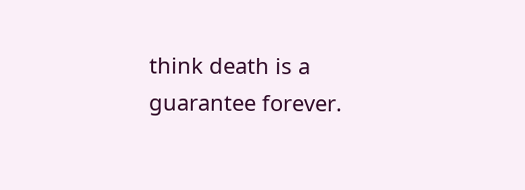think death is a guarantee forever.